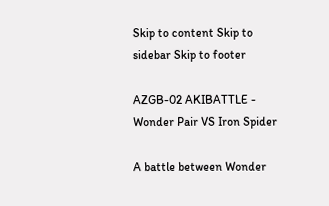Skip to content Skip to sidebar Skip to footer

AZGB-02 AKIBATTLE - Wonder Pair VS Iron Spider

A battle between Wonder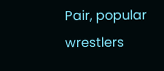Pair, popular wrestlers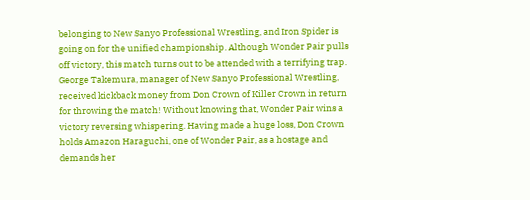belonging to New Sanyo Professional Wrestling, and Iron Spider is going on for the unified championship. Although Wonder Pair pulls off victory, this match turns out to be attended with a terrifying trap. George Takemura, manager of New Sanyo Professional Wrestling, received kickback money from Don Crown of Killer Crown in return for throwing the match! Without knowing that, Wonder Pair wins a victory reversing whispering. Having made a huge loss, Don Crown holds Amazon Haraguchi, one of Wonder Pair, as a hostage and demands her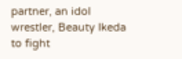partner, an idol wrestler, Beauty Ikeda to fight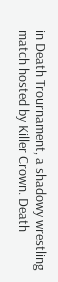in Death Trournament, a shadowy wrestling match hosted by Killer Crown. Death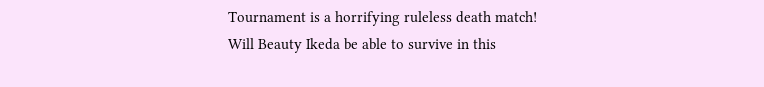Tournament is a horrifying ruleless death match! Will Beauty Ikeda be able to survive in this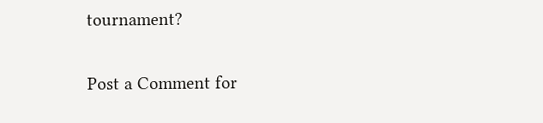tournament?

Post a Comment for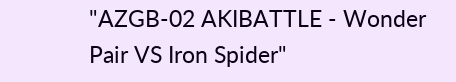"AZGB-02 AKIBATTLE - Wonder Pair VS Iron Spider"